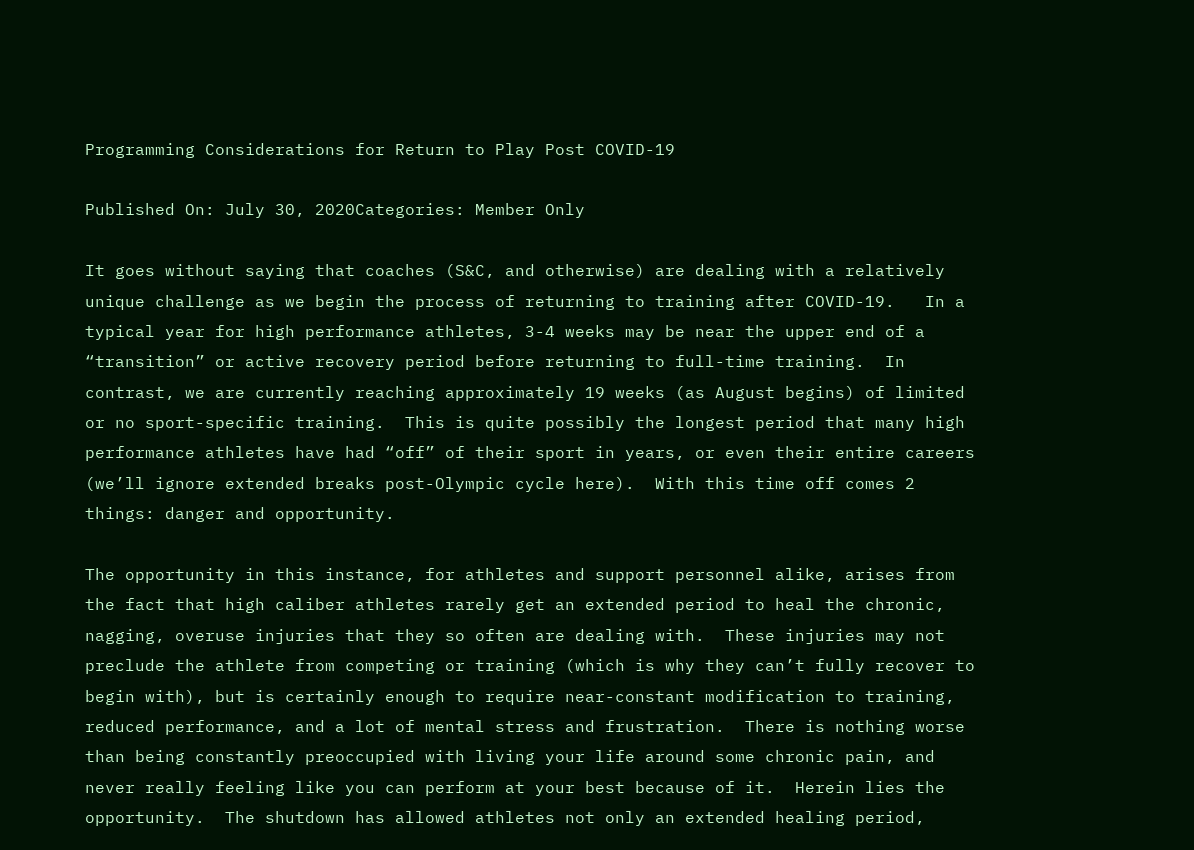Programming Considerations for Return to Play Post COVID-19

Published On: July 30, 2020Categories: Member Only

It goes without saying that coaches (S&C, and otherwise) are dealing with a relatively unique challenge as we begin the process of returning to training after COVID-19.   In a typical year for high performance athletes, 3-4 weeks may be near the upper end of a “transition” or active recovery period before returning to full-time training.  In contrast, we are currently reaching approximately 19 weeks (as August begins) of limited or no sport-specific training.  This is quite possibly the longest period that many high performance athletes have had “off” of their sport in years, or even their entire careers (we’ll ignore extended breaks post-Olympic cycle here).  With this time off comes 2 things: danger and opportunity.

The opportunity in this instance, for athletes and support personnel alike, arises from the fact that high caliber athletes rarely get an extended period to heal the chronic, nagging, overuse injuries that they so often are dealing with.  These injuries may not preclude the athlete from competing or training (which is why they can’t fully recover to begin with), but is certainly enough to require near-constant modification to training, reduced performance, and a lot of mental stress and frustration.  There is nothing worse than being constantly preoccupied with living your life around some chronic pain, and never really feeling like you can perform at your best because of it.  Herein lies the opportunity.  The shutdown has allowed athletes not only an extended healing period,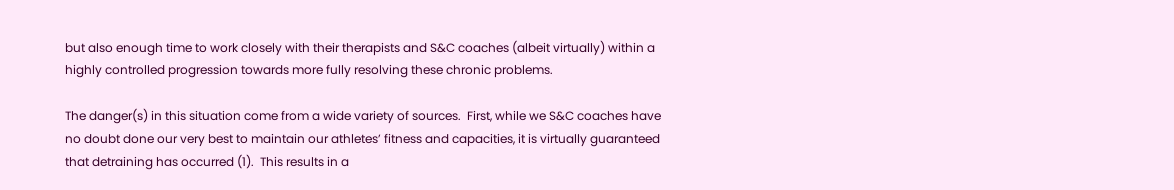but also enough time to work closely with their therapists and S&C coaches (albeit virtually) within a highly controlled progression towards more fully resolving these chronic problems.

The danger(s) in this situation come from a wide variety of sources.  First, while we S&C coaches have no doubt done our very best to maintain our athletes’ fitness and capacities, it is virtually guaranteed that detraining has occurred (1).  This results in a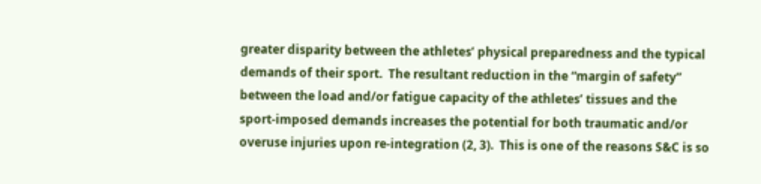greater disparity between the athletes’ physical preparedness and the typical demands of their sport.  The resultant reduction in the “margin of safety” between the load and/or fatigue capacity of the athletes’ tissues and the sport-imposed demands increases the potential for both traumatic and/or overuse injuries upon re-integration (2, 3).  This is one of the reasons S&C is so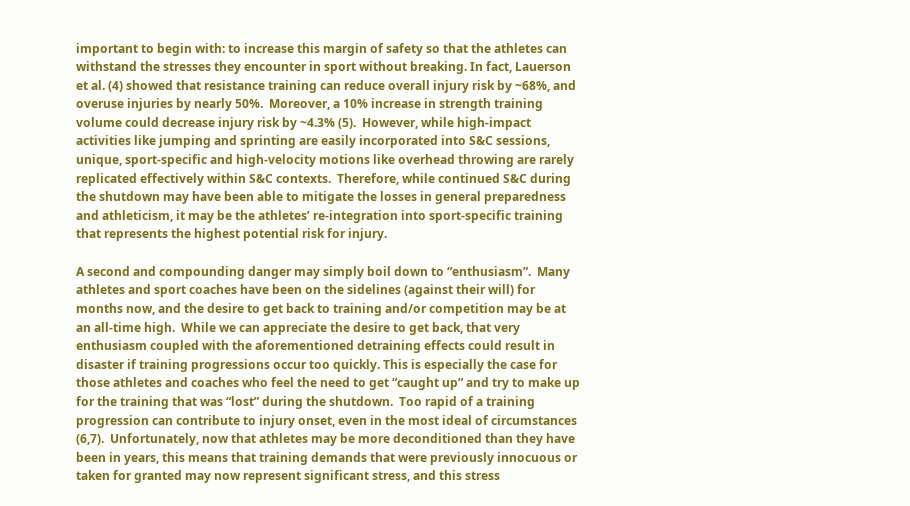important to begin with: to increase this margin of safety so that the athletes can withstand the stresses they encounter in sport without breaking. In fact, Lauerson et al. (4) showed that resistance training can reduce overall injury risk by ~68%, and overuse injuries by nearly 50%.  Moreover, a 10% increase in strength training volume could decrease injury risk by ~4.3% (5).  However, while high-impact activities like jumping and sprinting are easily incorporated into S&C sessions, unique, sport-specific and high-velocity motions like overhead throwing are rarely replicated effectively within S&C contexts.  Therefore, while continued S&C during the shutdown may have been able to mitigate the losses in general preparedness and athleticism, it may be the athletes’ re-integration into sport-specific training that represents the highest potential risk for injury.

A second and compounding danger may simply boil down to “enthusiasm”.  Many athletes and sport coaches have been on the sidelines (against their will) for months now, and the desire to get back to training and/or competition may be at an all-time high.  While we can appreciate the desire to get back, that very enthusiasm coupled with the aforementioned detraining effects could result in disaster if training progressions occur too quickly. This is especially the case for those athletes and coaches who feel the need to get “caught up” and try to make up for the training that was “lost” during the shutdown.  Too rapid of a training progression can contribute to injury onset, even in the most ideal of circumstances (6,7).  Unfortunately, now that athletes may be more deconditioned than they have been in years, this means that training demands that were previously innocuous or taken for granted may now represent significant stress, and this stress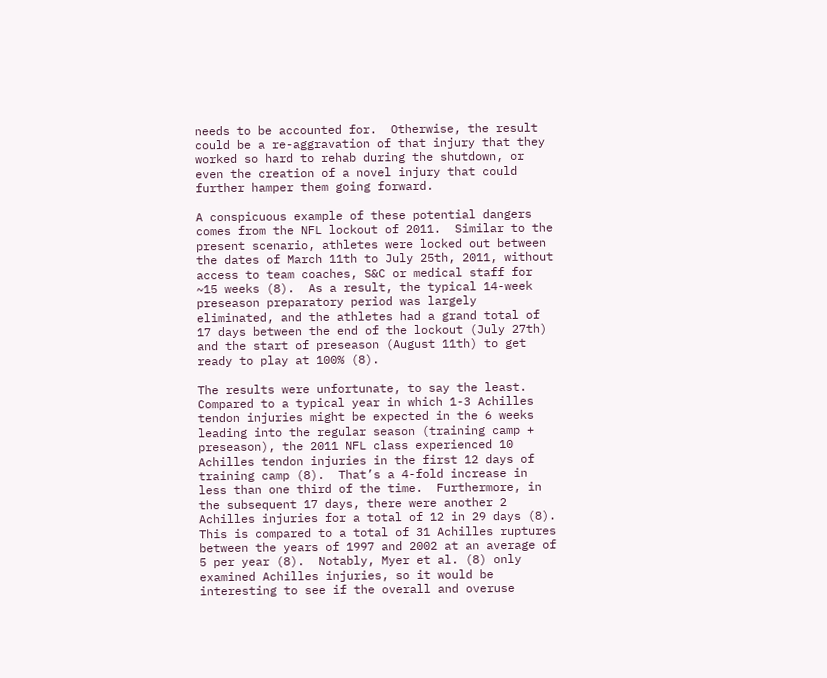needs to be accounted for.  Otherwise, the result could be a re-aggravation of that injury that they worked so hard to rehab during the shutdown, or even the creation of a novel injury that could further hamper them going forward.

A conspicuous example of these potential dangers comes from the NFL lockout of 2011.  Similar to the present scenario, athletes were locked out between the dates of March 11th to July 25th, 2011, without access to team coaches, S&C or medical staff for ~15 weeks (8).  As a result, the typical 14-week preseason preparatory period was largely eliminated, and the athletes had a grand total of 17 days between the end of the lockout (July 27th) and the start of preseason (August 11th) to get ready to play at 100% (8).

The results were unfortunate, to say the least.  Compared to a typical year in which 1-3 Achilles tendon injuries might be expected in the 6 weeks leading into the regular season (training camp + preseason), the 2011 NFL class experienced 10 Achilles tendon injuries in the first 12 days of training camp (8).  That’s a 4-fold increase in less than one third of the time.  Furthermore, in the subsequent 17 days, there were another 2 Achilles injuries for a total of 12 in 29 days (8).  This is compared to a total of 31 Achilles ruptures between the years of 1997 and 2002 at an average of 5 per year (8).  Notably, Myer et al. (8) only examined Achilles injuries, so it would be interesting to see if the overall and overuse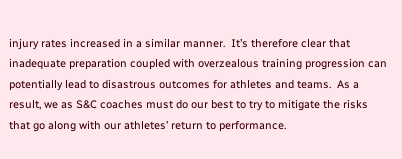injury rates increased in a similar manner.  It’s therefore clear that inadequate preparation coupled with overzealous training progression can potentially lead to disastrous outcomes for athletes and teams.  As a result, we as S&C coaches must do our best to try to mitigate the risks that go along with our athletes’ return to performance.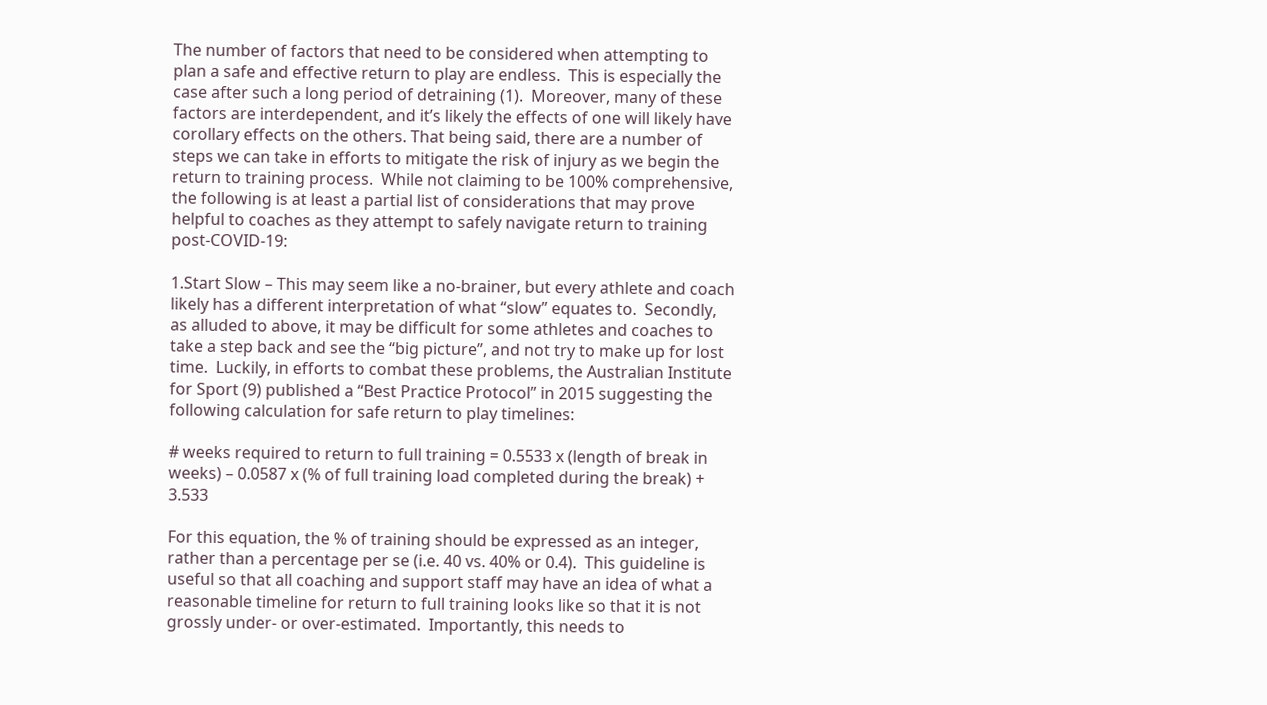The number of factors that need to be considered when attempting to plan a safe and effective return to play are endless.  This is especially the case after such a long period of detraining (1).  Moreover, many of these factors are interdependent, and it’s likely the effects of one will likely have corollary effects on the others. That being said, there are a number of steps we can take in efforts to mitigate the risk of injury as we begin the return to training process.  While not claiming to be 100% comprehensive, the following is at least a partial list of considerations that may prove helpful to coaches as they attempt to safely navigate return to training post-COVID-19:

1.Start Slow – This may seem like a no-brainer, but every athlete and coach likely has a different interpretation of what “slow” equates to.  Secondly, as alluded to above, it may be difficult for some athletes and coaches to take a step back and see the “big picture”, and not try to make up for lost time.  Luckily, in efforts to combat these problems, the Australian Institute for Sport (9) published a “Best Practice Protocol” in 2015 suggesting the following calculation for safe return to play timelines:

# weeks required to return to full training = 0.5533 x (length of break in weeks) – 0.0587 x (% of full training load completed during the break) + 3.533

For this equation, the % of training should be expressed as an integer, rather than a percentage per se (i.e. 40 vs. 40% or 0.4).  This guideline is useful so that all coaching and support staff may have an idea of what a reasonable timeline for return to full training looks like so that it is not grossly under- or over-estimated.  Importantly, this needs to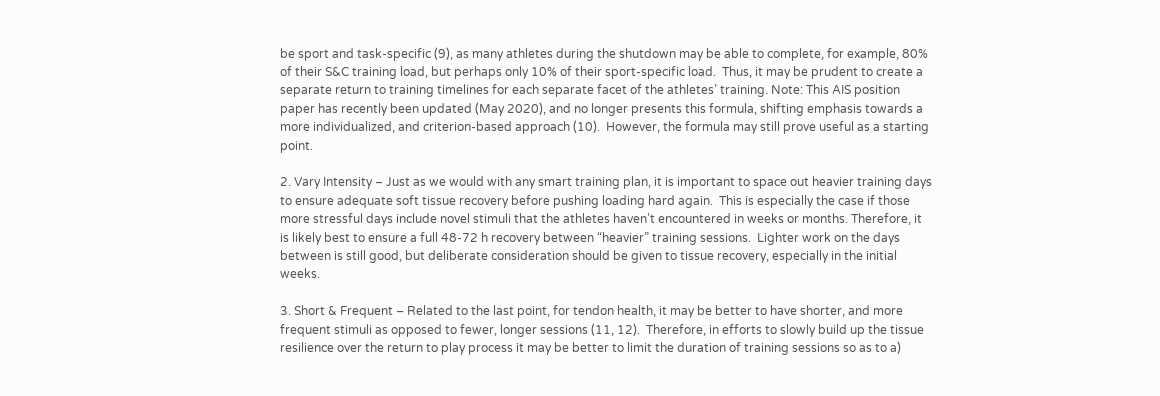be sport and task-specific (9), as many athletes during the shutdown may be able to complete, for example, 80% of their S&C training load, but perhaps only 10% of their sport-specific load.  Thus, it may be prudent to create a separate return to training timelines for each separate facet of the athletes’ training. Note: This AIS position paper has recently been updated (May 2020), and no longer presents this formula, shifting emphasis towards a more individualized, and criterion-based approach (10).  However, the formula may still prove useful as a starting point.

2. Vary Intensity – Just as we would with any smart training plan, it is important to space out heavier training days to ensure adequate soft tissue recovery before pushing loading hard again.  This is especially the case if those more stressful days include novel stimuli that the athletes haven’t encountered in weeks or months. Therefore, it is likely best to ensure a full 48-72 h recovery between “heavier” training sessions.  Lighter work on the days between is still good, but deliberate consideration should be given to tissue recovery, especially in the initial weeks.

3. Short & Frequent – Related to the last point, for tendon health, it may be better to have shorter, and more frequent stimuli as opposed to fewer, longer sessions (11, 12).  Therefore, in efforts to slowly build up the tissue resilience over the return to play process it may be better to limit the duration of training sessions so as to a)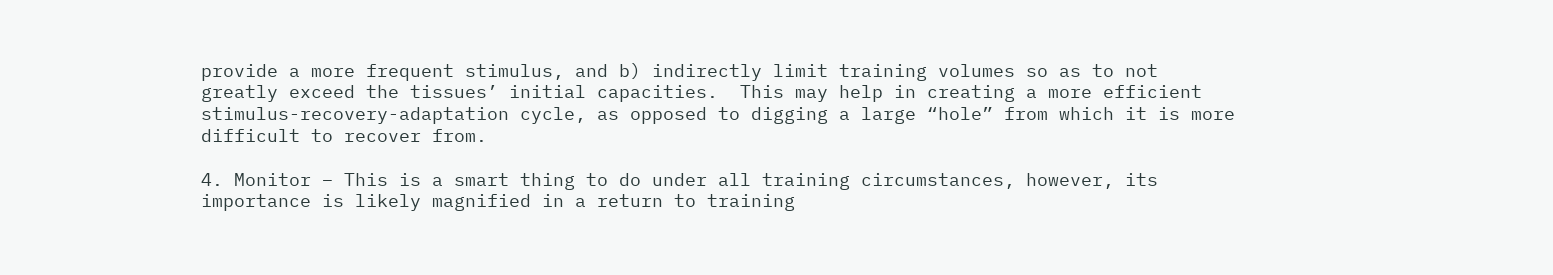provide a more frequent stimulus, and b) indirectly limit training volumes so as to not greatly exceed the tissues’ initial capacities.  This may help in creating a more efficient stimulus-recovery-adaptation cycle, as opposed to digging a large “hole” from which it is more difficult to recover from.

4. Monitor – This is a smart thing to do under all training circumstances, however, its importance is likely magnified in a return to training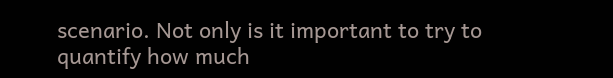scenario. Not only is it important to try to quantify how much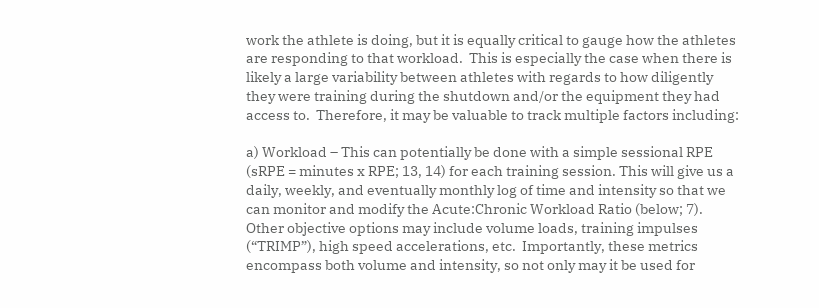work the athlete is doing, but it is equally critical to gauge how the athletes are responding to that workload.  This is especially the case when there is likely a large variability between athletes with regards to how diligently they were training during the shutdown and/or the equipment they had access to.  Therefore, it may be valuable to track multiple factors including:

a) Workload – This can potentially be done with a simple sessional RPE (sRPE = minutes x RPE; 13, 14) for each training session. This will give us a daily, weekly, and eventually monthly log of time and intensity so that we can monitor and modify the Acute:Chronic Workload Ratio (below; 7).  Other objective options may include volume loads, training impulses (“TRIMP”), high speed accelerations, etc.  Importantly, these metrics encompass both volume and intensity, so not only may it be used for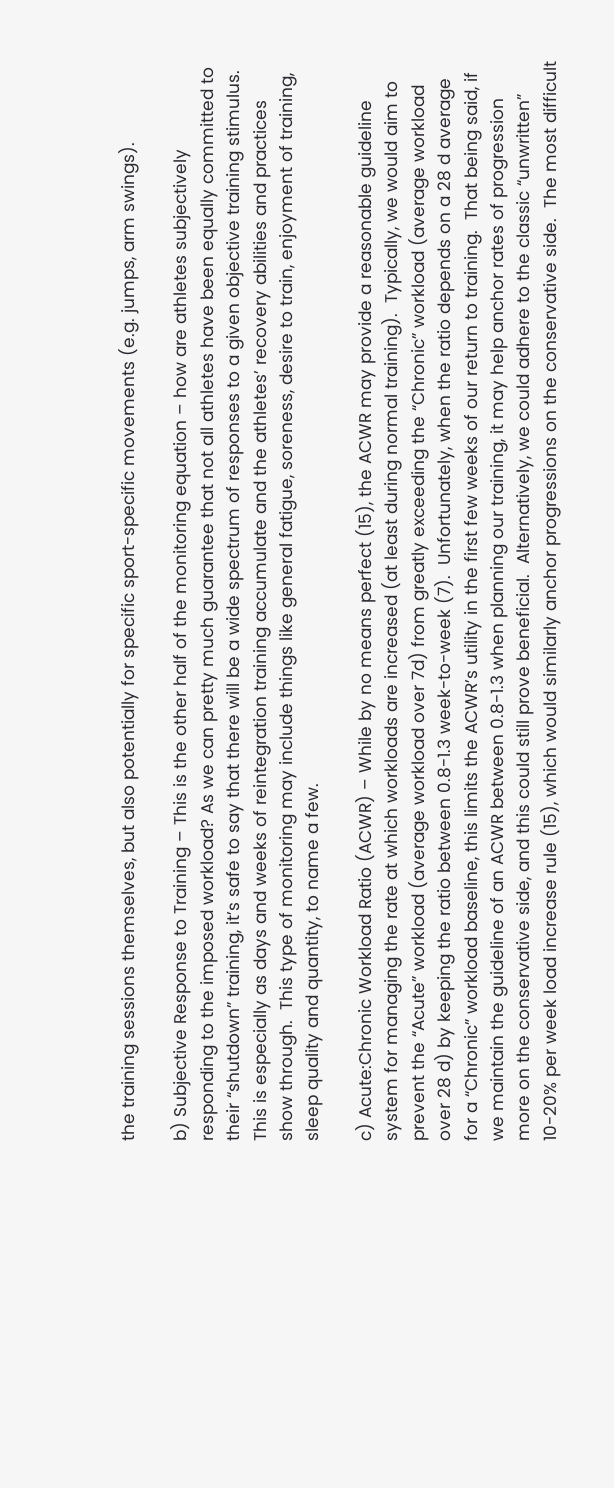the training sessions themselves, but also potentially for specific sport-specific movements (e.g. jumps, arm swings).

b) Subjective Response to Training – This is the other half of the monitoring equation – how are athletes subjectively responding to the imposed workload? As we can pretty much guarantee that not all athletes have been equally committed to their “shutdown” training, it’s safe to say that there will be a wide spectrum of responses to a given objective training stimulus.  This is especially as days and weeks of reintegration training accumulate and the athletes’ recovery abilities and practices show through.  This type of monitoring may include things like general fatigue, soreness, desire to train, enjoyment of training, sleep quality and quantity, to name a few.

c) Acute:Chronic Workload Ratio (ACWR) – While by no means perfect (15), the ACWR may provide a reasonable guideline system for managing the rate at which workloads are increased (at least during normal training).  Typically, we would aim to prevent the “Acute” workload (average workload over 7d) from greatly exceeding the “Chronic” workload (average workload over 28 d) by keeping the ratio between 0.8-1.3 week-to-week (7).  Unfortunately, when the ratio depends on a 28 d average for a “Chronic” workload baseline, this limits the ACWR’s utility in the first few weeks of our return to training.  That being said, if we maintain the guideline of an ACWR between 0.8-1.3 when planning our training, it may help anchor rates of progression more on the conservative side, and this could still prove beneficial.  Alternatively, we could adhere to the classic “unwritten” 10-20% per week load increase rule (15), which would similarly anchor progressions on the conservative side.  The most difficult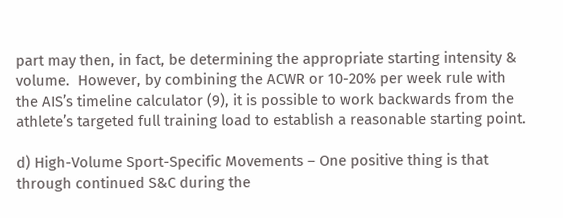part may then, in fact, be determining the appropriate starting intensity & volume.  However, by combining the ACWR or 10-20% per week rule with the AIS’s timeline calculator (9), it is possible to work backwards from the athlete’s targeted full training load to establish a reasonable starting point.

d) High-Volume Sport-Specific Movements – One positive thing is that through continued S&C during the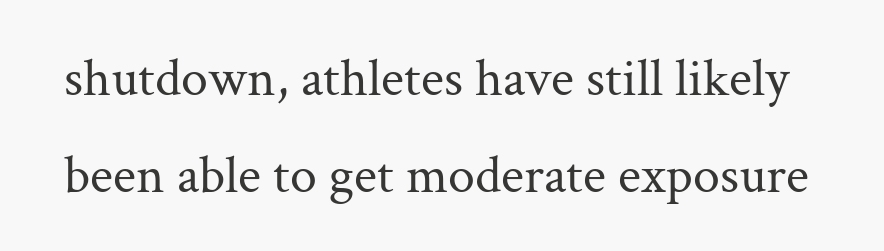shutdown, athletes have still likely been able to get moderate exposure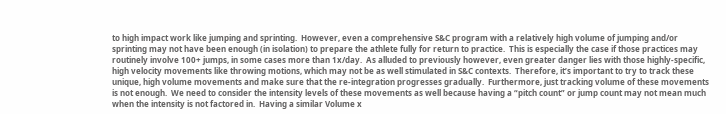to high impact work like jumping and sprinting.  However, even a comprehensive S&C program with a relatively high volume of jumping and/or sprinting may not have been enough (in isolation) to prepare the athlete fully for return to practice.  This is especially the case if those practices may routinely involve 100+ jumps, in some cases more than 1x/day.  As alluded to previously however, even greater danger lies with those highly-specific, high velocity movements like throwing motions, which may not be as well stimulated in S&C contexts.  Therefore, it’s important to try to track these unique, high volume movements and make sure that the re-integration progresses gradually.  Furthermore, just tracking volume of these movements is not enough.  We need to consider the intensity levels of these movements as well because having a “pitch count” or jump count may not mean much when the intensity is not factored in.  Having a similar Volume x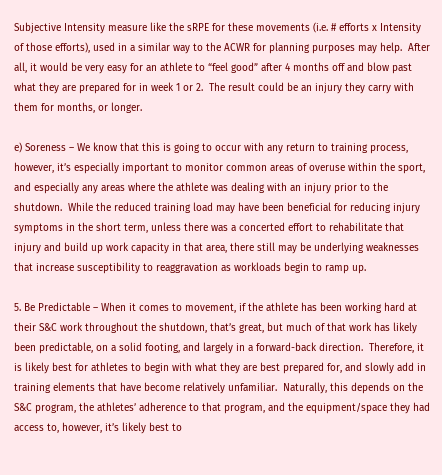Subjective Intensity measure like the sRPE for these movements (i.e. # efforts x Intensity of those efforts), used in a similar way to the ACWR for planning purposes may help.  After all, it would be very easy for an athlete to “feel good” after 4 months off and blow past what they are prepared for in week 1 or 2.  The result could be an injury they carry with them for months, or longer.

e) Soreness – We know that this is going to occur with any return to training process, however, it’s especially important to monitor common areas of overuse within the sport, and especially any areas where the athlete was dealing with an injury prior to the shutdown.  While the reduced training load may have been beneficial for reducing injury symptoms in the short term, unless there was a concerted effort to rehabilitate that injury and build up work capacity in that area, there still may be underlying weaknesses that increase susceptibility to reaggravation as workloads begin to ramp up.

5. Be Predictable – When it comes to movement, if the athlete has been working hard at their S&C work throughout the shutdown, that’s great, but much of that work has likely been predictable, on a solid footing, and largely in a forward-back direction.  Therefore, it is likely best for athletes to begin with what they are best prepared for, and slowly add in training elements that have become relatively unfamiliar.  Naturally, this depends on the S&C program, the athletes’ adherence to that program, and the equipment/space they had access to, however, it’s likely best to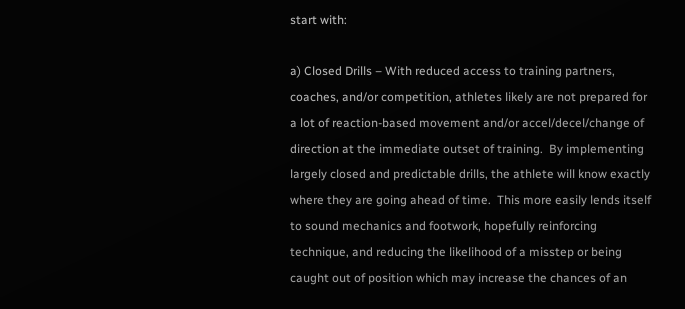start with:

a) Closed Drills – With reduced access to training partners, coaches, and/or competition, athletes likely are not prepared for a lot of reaction-based movement and/or accel/decel/change of direction at the immediate outset of training.  By implementing largely closed and predictable drills, the athlete will know exactly where they are going ahead of time.  This more easily lends itself to sound mechanics and footwork, hopefully reinforcing technique, and reducing the likelihood of a misstep or being caught out of position which may increase the chances of an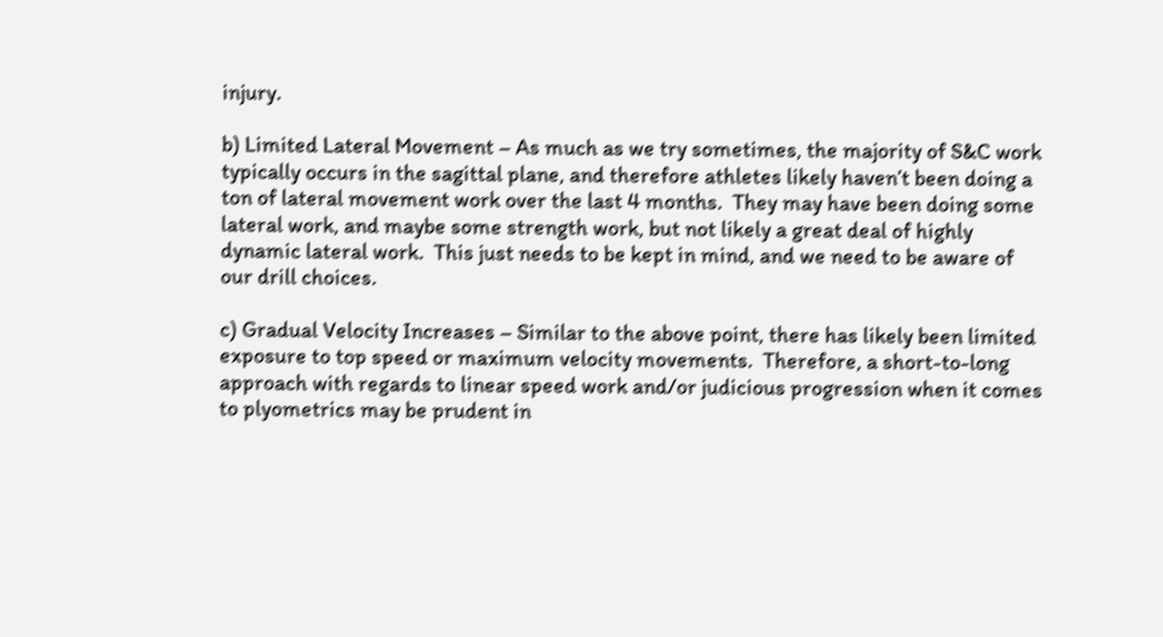injury.

b) Limited Lateral Movement – As much as we try sometimes, the majority of S&C work typically occurs in the sagittal plane, and therefore athletes likely haven’t been doing a ton of lateral movement work over the last 4 months.  They may have been doing some lateral work, and maybe some strength work, but not likely a great deal of highly dynamic lateral work.  This just needs to be kept in mind, and we need to be aware of our drill choices.

c) Gradual Velocity Increases – Similar to the above point, there has likely been limited exposure to top speed or maximum velocity movements.  Therefore, a short-to-long approach with regards to linear speed work and/or judicious progression when it comes to plyometrics may be prudent in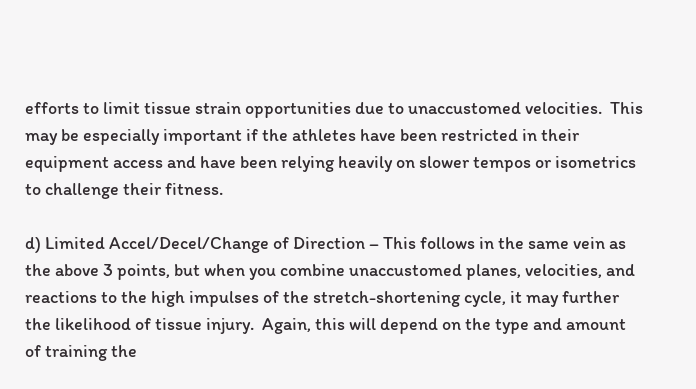efforts to limit tissue strain opportunities due to unaccustomed velocities.  This may be especially important if the athletes have been restricted in their equipment access and have been relying heavily on slower tempos or isometrics to challenge their fitness.

d) Limited Accel/Decel/Change of Direction – This follows in the same vein as the above 3 points, but when you combine unaccustomed planes, velocities, and reactions to the high impulses of the stretch-shortening cycle, it may further the likelihood of tissue injury.  Again, this will depend on the type and amount of training the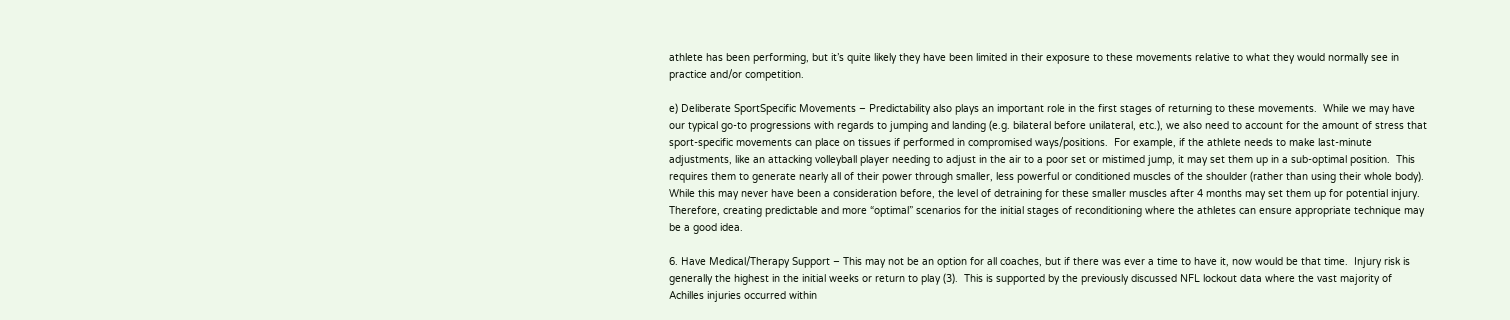athlete has been performing, but it’s quite likely they have been limited in their exposure to these movements relative to what they would normally see in practice and/or competition.

e) Deliberate SportSpecific Movements – Predictability also plays an important role in the first stages of returning to these movements.  While we may have our typical go-to progressions with regards to jumping and landing (e.g. bilateral before unilateral, etc.), we also need to account for the amount of stress that sport-specific movements can place on tissues if performed in compromised ways/positions.  For example, if the athlete needs to make last-minute adjustments, like an attacking volleyball player needing to adjust in the air to a poor set or mistimed jump, it may set them up in a sub-optimal position.  This requires them to generate nearly all of their power through smaller, less powerful or conditioned muscles of the shoulder (rather than using their whole body).  While this may never have been a consideration before, the level of detraining for these smaller muscles after 4 months may set them up for potential injury.  Therefore, creating predictable and more “optimal” scenarios for the initial stages of reconditioning where the athletes can ensure appropriate technique may be a good idea.

6. Have Medical/Therapy Support – This may not be an option for all coaches, but if there was ever a time to have it, now would be that time.  Injury risk is generally the highest in the initial weeks or return to play (3).  This is supported by the previously discussed NFL lockout data where the vast majority of Achilles injuries occurred within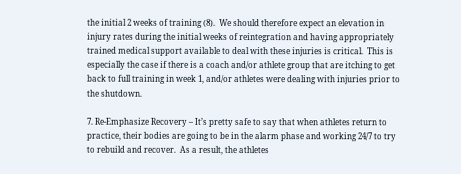the initial 2 weeks of training (8).  We should therefore expect an elevation in injury rates during the initial weeks of reintegration and having appropriately trained medical support available to deal with these injuries is critical.  This is especially the case if there is a coach and/or athlete group that are itching to get back to full training in week 1, and/or athletes were dealing with injuries prior to the shutdown.

7. Re-Emphasize Recovery – It’s pretty safe to say that when athletes return to practice, their bodies are going to be in the alarm phase and working 24/7 to try to rebuild and recover.  As a result, the athletes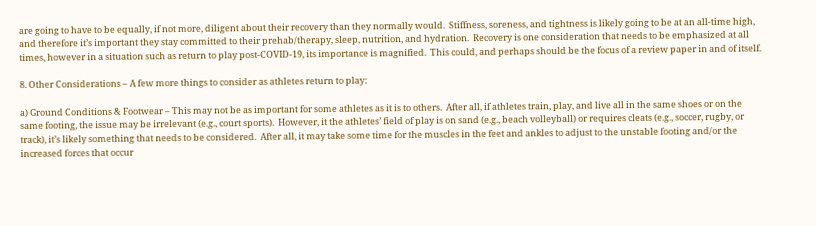are going to have to be equally, if not more, diligent about their recovery than they normally would.  Stiffness, soreness, and tightness is likely going to be at an all-time high, and therefore it’s important they stay committed to their prehab/therapy, sleep, nutrition, and hydration.  Recovery is one consideration that needs to be emphasized at all times, however in a situation such as return to play post-COVID-19, its importance is magnified.  This could, and perhaps should be the focus of a review paper in and of itself.

8. Other Considerations – A few more things to consider as athletes return to play:

a) Ground Conditions & Footwear – This may not be as important for some athletes as it is to others.  After all, if athletes train, play, and live all in the same shoes or on the same footing, the issue may be irrelevant (e.g., court sports).  However, it the athletes’ field of play is on sand (e.g., beach volleyball) or requires cleats (e.g., soccer, rugby, or track), it’s likely something that needs to be considered.  After all, it may take some time for the muscles in the feet and ankles to adjust to the unstable footing and/or the increased forces that occur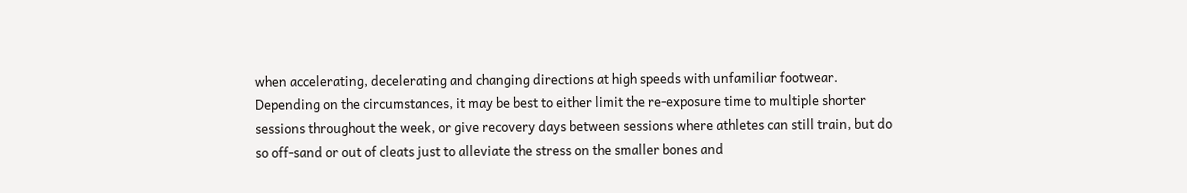when accelerating, decelerating and changing directions at high speeds with unfamiliar footwear.  Depending on the circumstances, it may be best to either limit the re-exposure time to multiple shorter sessions throughout the week, or give recovery days between sessions where athletes can still train, but do so off-sand or out of cleats just to alleviate the stress on the smaller bones and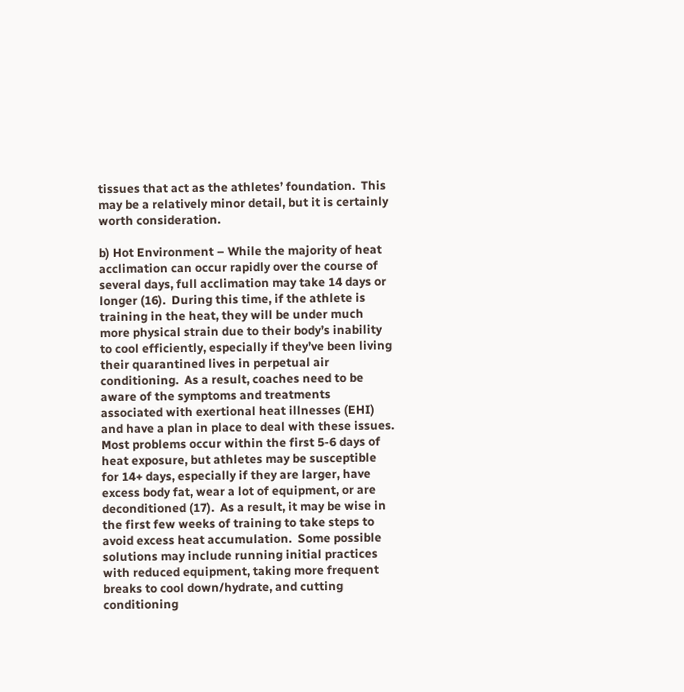tissues that act as the athletes’ foundation.  This may be a relatively minor detail, but it is certainly worth consideration.

b) Hot Environment – While the majority of heat acclimation can occur rapidly over the course of several days, full acclimation may take 14 days or longer (16).  During this time, if the athlete is training in the heat, they will be under much more physical strain due to their body’s inability to cool efficiently, especially if they’ve been living their quarantined lives in perpetual air conditioning.  As a result, coaches need to be aware of the symptoms and treatments associated with exertional heat illnesses (EHI) and have a plan in place to deal with these issues.  Most problems occur within the first 5-6 days of heat exposure, but athletes may be susceptible for 14+ days, especially if they are larger, have excess body fat, wear a lot of equipment, or are deconditioned (17).  As a result, it may be wise in the first few weeks of training to take steps to avoid excess heat accumulation.  Some possible solutions may include running initial practices with reduced equipment, taking more frequent breaks to cool down/hydrate, and cutting conditioning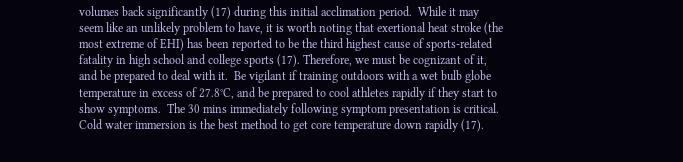volumes back significantly (17) during this initial acclimation period.  While it may seem like an unlikely problem to have, it is worth noting that exertional heat stroke (the most extreme of EHI) has been reported to be the third highest cause of sports-related fatality in high school and college sports (17). Therefore, we must be cognizant of it, and be prepared to deal with it.  Be vigilant if training outdoors with a wet bulb globe temperature in excess of 27.8°C, and be prepared to cool athletes rapidly if they start to show symptoms.  The 30 mins immediately following symptom presentation is critical.  Cold water immersion is the best method to get core temperature down rapidly (17).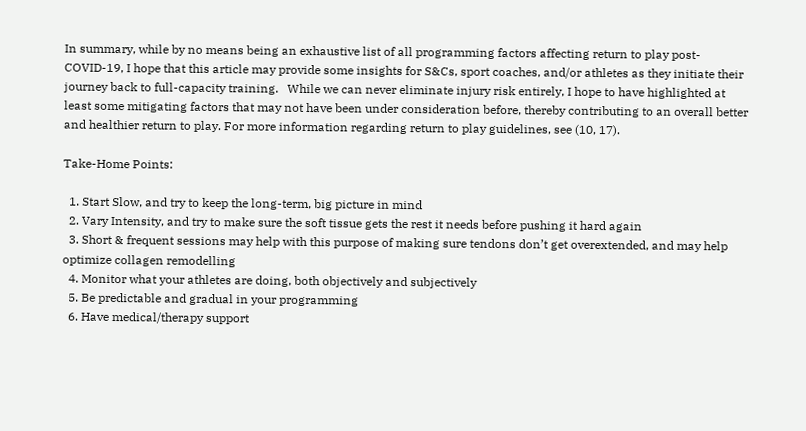In summary, while by no means being an exhaustive list of all programming factors affecting return to play post-COVID-19, I hope that this article may provide some insights for S&Cs, sport coaches, and/or athletes as they initiate their journey back to full-capacity training.   While we can never eliminate injury risk entirely, I hope to have highlighted at least some mitigating factors that may not have been under consideration before, thereby contributing to an overall better and healthier return to play. For more information regarding return to play guidelines, see (10, 17).

Take-Home Points:

  1. Start Slow, and try to keep the long-term, big picture in mind
  2. Vary Intensity, and try to make sure the soft tissue gets the rest it needs before pushing it hard again
  3. Short & frequent sessions may help with this purpose of making sure tendons don’t get overextended, and may help optimize collagen remodelling
  4. Monitor what your athletes are doing, both objectively and subjectively
  5. Be predictable and gradual in your programming
  6. Have medical/therapy support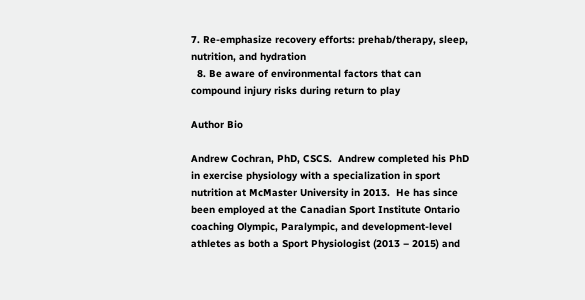7. Re-emphasize recovery efforts: prehab/therapy, sleep, nutrition, and hydration
  8. Be aware of environmental factors that can compound injury risks during return to play

Author Bio

Andrew Cochran, PhD, CSCS.  Andrew completed his PhD in exercise physiology with a specialization in sport nutrition at McMaster University in 2013.  He has since been employed at the Canadian Sport Institute Ontario coaching Olympic, Paralympic, and development-level athletes as both a Sport Physiologist (2013 – 2015) and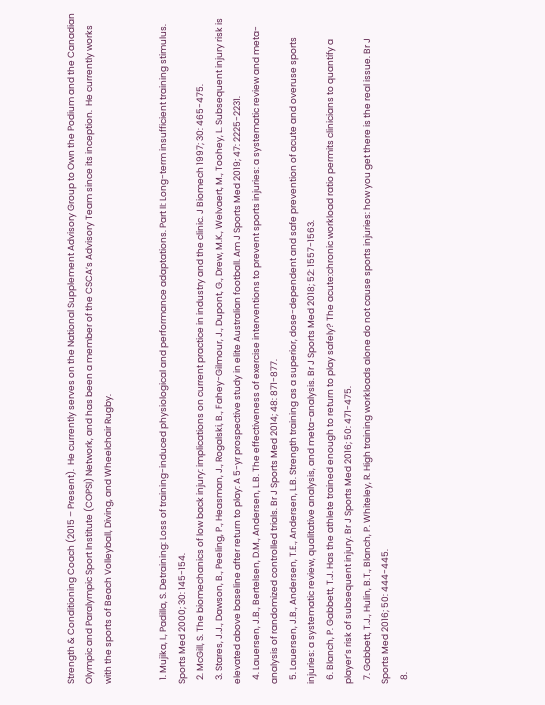Strength & Conditioning Coach (2015 – Present).  He currently serves on the National Supplement Advisory Group to Own the Podium and the Canadian Olympic and Paralympic Sport Institute (COPSI) Network, and has been a member of the CSCA’s Advisory Team since its inception.  He currently works with the sports of Beach Volleyball, Diving, and Wheelchair Rugby.


  1. Mujika, I., Padilla, S. Detraining: Loss of training-induced physiological and performance adaptations. Part II: Long-term insufficient training stimulus. Sports Med 2000; 30: 145-154.
  2. McGill, S. The biomechanics of low back injury: implications on current practice in industry and the clinic. J Biomech 1997; 30: 465-475.
  3. Stares, J.J., Dawson, B., Peeling, P., Heasman, J., Rogalski, B., Fahey-Gilmour, J., Dupont, G., Drew, M.K., Welvaert, M., Toohey, L. Subsequent injury risk is elevated above baseline after return to play: A 5-yr prospective study in elite Australian football. Am J Sports Med 2019; 47: 2225-2231.
  4. Lauersen, J.B., Bertelsen, D.M., Andersen, L.B. The effectiveness of exercise interventions to prevent sports injuries: a systematic review and meta-analysis of randomized controlled trials. Br J Sports Med 2014; 48: 871-877.
  5. Lauersen, J.B., Andersen, T.E., Andersen, L.B. Strength training as a superior, dose-dependent and safe prevention of acute and overuse sports injuries: a systematic review, qualitative analysis, and meta-analysis. Br J Sports Med 2018; 52: 1557-1563.
  6. Blanch, P. Gabbett, T.J. Has the athlete trained enough to return to play safely? The acute:chronic workload ratio permits clinicians to quantify a player’s risk of subsequent injury. Br J Sports Med 2016; 50: 471-475.
  7. Gabbett, T.J., Hulin, B.T., Blanch, P. Whiteley, R. High training workloads alone do not cause sports injuries: how you get there is the real issue. Br J Sports Med 2016; 50: 444-445.
  8.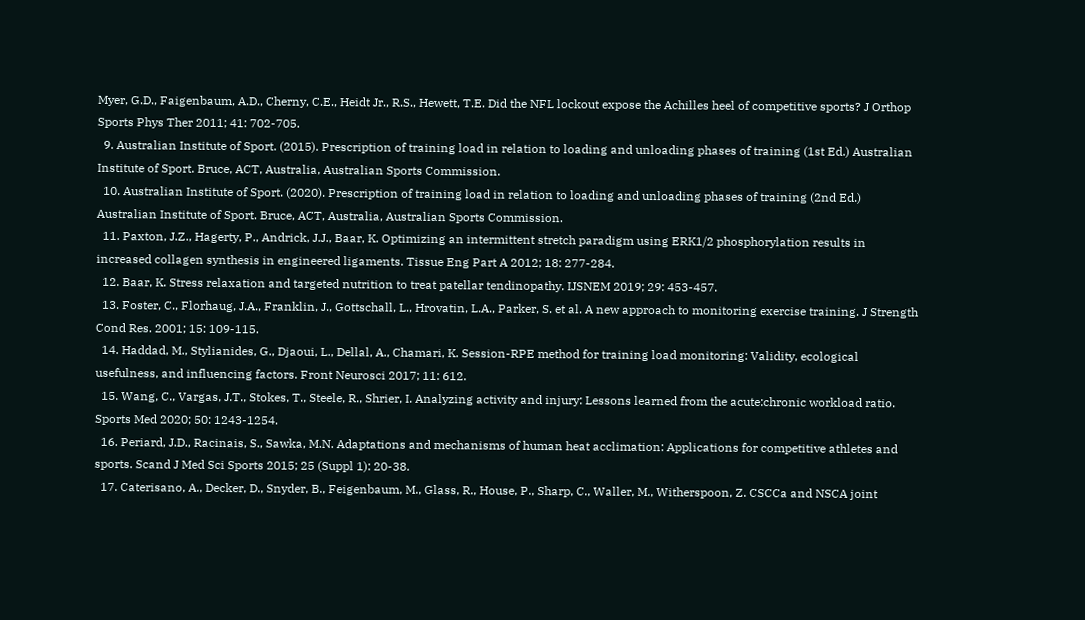Myer, G.D., Faigenbaum, A.D., Cherny, C.E., Heidt Jr., R.S., Hewett, T.E. Did the NFL lockout expose the Achilles heel of competitive sports? J Orthop Sports Phys Ther 2011; 41: 702-705.
  9. Australian Institute of Sport. (2015). Prescription of training load in relation to loading and unloading phases of training (1st Ed.) Australian Institute of Sport. Bruce, ACT, Australia, Australian Sports Commission.
  10. Australian Institute of Sport. (2020). Prescription of training load in relation to loading and unloading phases of training (2nd Ed.) Australian Institute of Sport. Bruce, ACT, Australia, Australian Sports Commission.
  11. Paxton, J.Z., Hagerty, P., Andrick, J.J., Baar, K. Optimizing an intermittent stretch paradigm using ERK1/2 phosphorylation results in increased collagen synthesis in engineered ligaments. Tissue Eng Part A 2012; 18: 277-284.
  12. Baar, K. Stress relaxation and targeted nutrition to treat patellar tendinopathy. IJSNEM 2019; 29: 453-457.
  13. Foster, C., Florhaug, J.A., Franklin, J., Gottschall, L., Hrovatin, L.A., Parker, S. et al. A new approach to monitoring exercise training. J Strength Cond Res. 2001; 15: 109-115.
  14. Haddad, M., Stylianides, G., Djaoui, L., Dellal, A., Chamari, K. Session-RPE method for training load monitoring: Validity, ecological usefulness, and influencing factors. Front Neurosci 2017; 11: 612.
  15. Wang, C., Vargas, J.T., Stokes, T., Steele, R., Shrier, I. Analyzing activity and injury: Lessons learned from the acute:chronic workload ratio. Sports Med 2020; 50: 1243-1254.
  16. Periard, J.D., Racinais, S., Sawka, M.N. Adaptations and mechanisms of human heat acclimation: Applications for competitive athletes and sports. Scand J Med Sci Sports 2015; 25 (Suppl 1): 20-38.
  17. Caterisano, A., Decker, D., Snyder, B., Feigenbaum, M., Glass, R., House, P., Sharp, C., Waller, M., Witherspoon, Z. CSCCa and NSCA joint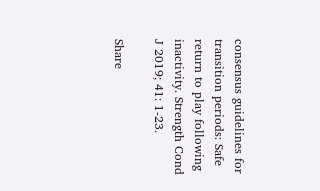consensus guidelines for transition periods: Safe return to play following inactivity. Strength Cond J 2019; 41: 1-23.

Share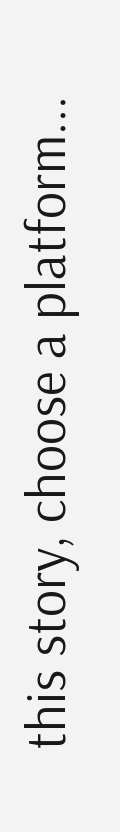this story, choose a platform...